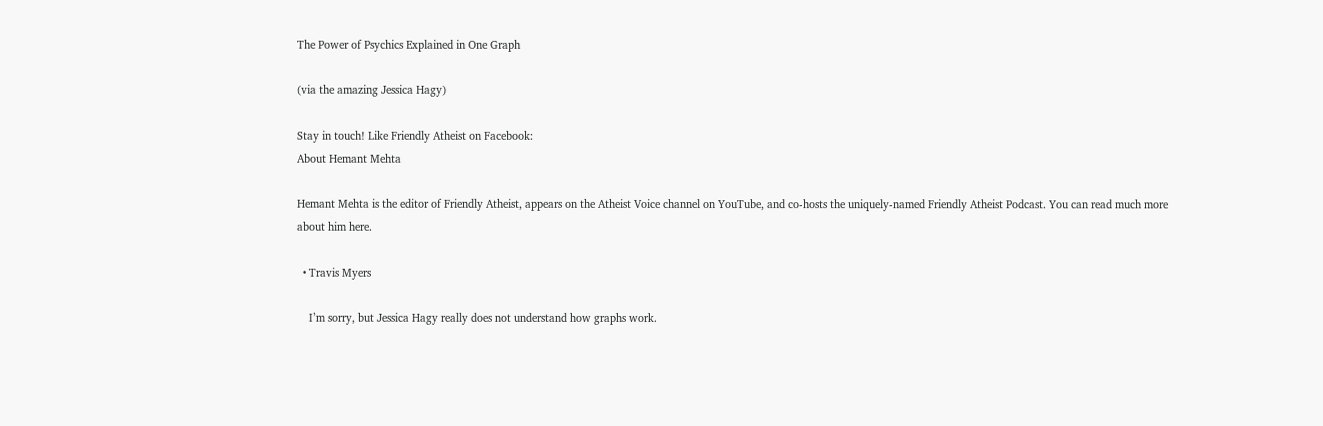The Power of Psychics Explained in One Graph

(via the amazing Jessica Hagy)

Stay in touch! Like Friendly Atheist on Facebook:
About Hemant Mehta

Hemant Mehta is the editor of Friendly Atheist, appears on the Atheist Voice channel on YouTube, and co-hosts the uniquely-named Friendly Atheist Podcast. You can read much more about him here.

  • Travis Myers

    I’m sorry, but Jessica Hagy really does not understand how graphs work.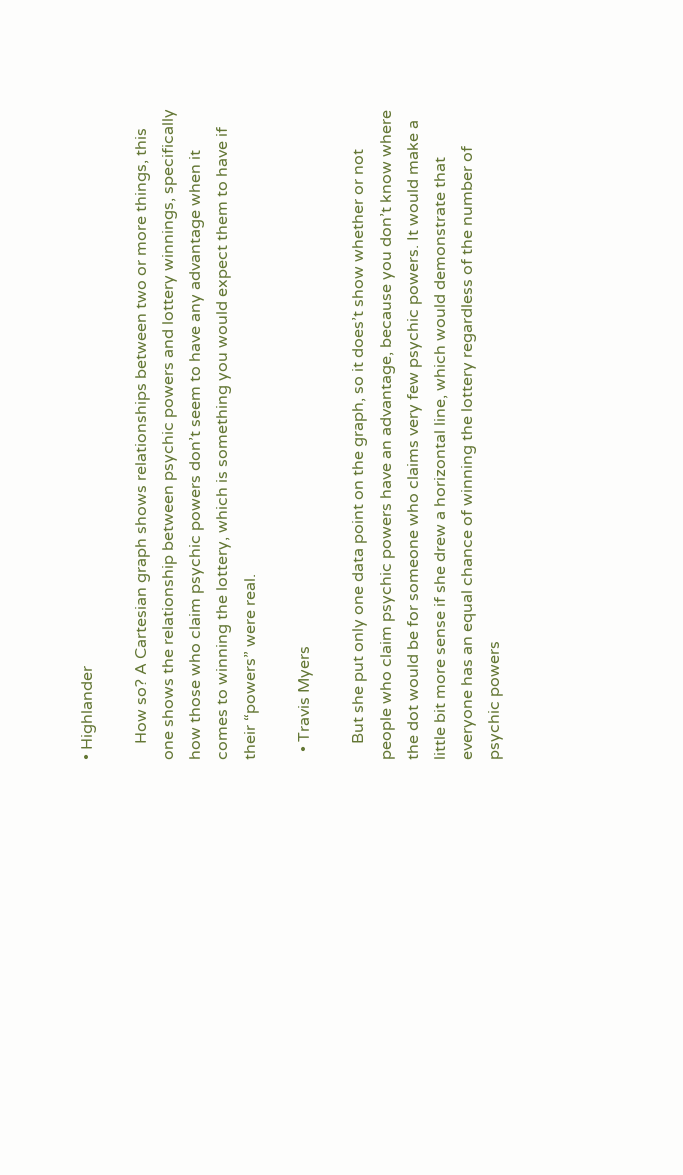• Highlander

    How so? A Cartesian graph shows relationships between two or more things, this one shows the relationship between psychic powers and lottery winnings, specifically how those who claim psychic powers don’t seem to have any advantage when it comes to winning the lottery, which is something you would expect them to have if their “powers” were real.

  • Travis Myers

    But she put only one data point on the graph, so it does’t show whether or not people who claim psychic powers have an advantage, because you don’t know where the dot would be for someone who claims very few psychic powers. It would make a little bit more sense if she drew a horizontal line, which would demonstrate that everyone has an equal chance of winning the lottery regardless of the number of psychic powers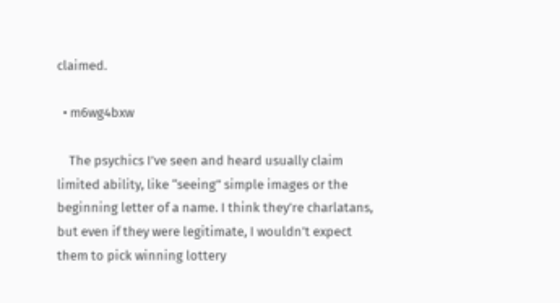claimed.

  • m6wg4bxw

    The psychics I’ve seen and heard usually claim limited ability, like “seeing” simple images or the beginning letter of a name. I think they’re charlatans, but even if they were legitimate, I wouldn’t expect them to pick winning lottery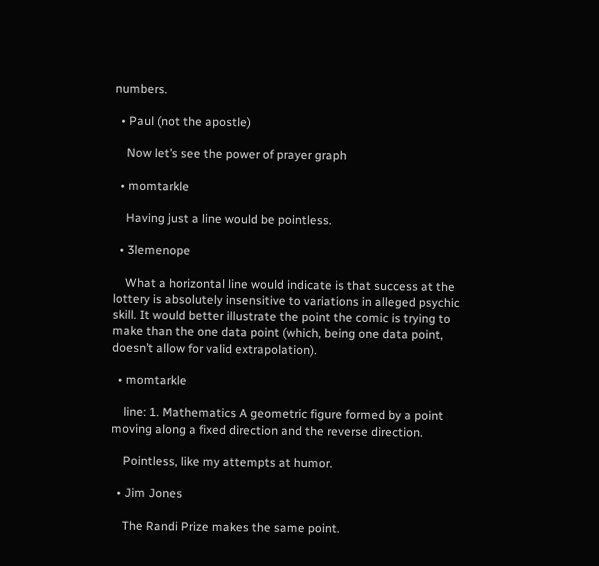numbers.

  • Paul (not the apostle)

    Now let’s see the power of prayer graph

  • momtarkle

    Having just a line would be pointless.

  • 3lemenope

    What a horizontal line would indicate is that success at the lottery is absolutely insensitive to variations in alleged psychic skill. It would better illustrate the point the comic is trying to make than the one data point (which, being one data point, doesn’t allow for valid extrapolation).

  • momtarkle

    line: 1. Mathematics A geometric figure formed by a point moving along a fixed direction and the reverse direction.

    Pointless, like my attempts at humor.

  • Jim Jones

    The Randi Prize makes the same point.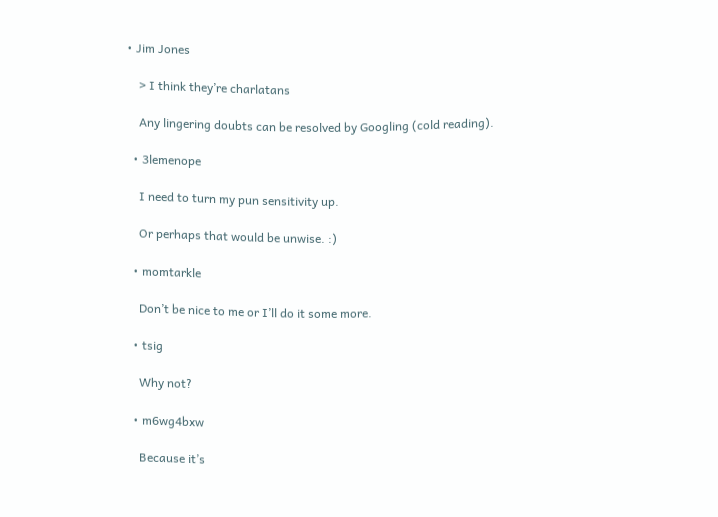• Jim Jones

    > I think they’re charlatans

    Any lingering doubts can be resolved by Googling (cold reading).

  • 3lemenope

    I need to turn my pun sensitivity up.

    Or perhaps that would be unwise. :)

  • momtarkle

    Don’t be nice to me or I’ll do it some more.

  • tsig

    Why not?

  • m6wg4bxw

    Because it’s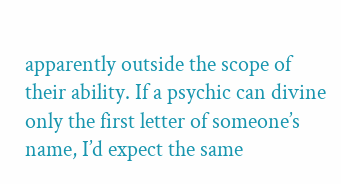apparently outside the scope of their ability. If a psychic can divine only the first letter of someone’s name, I’d expect the same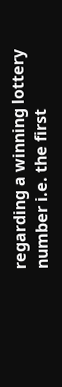regarding a winning lottery number i.e. the first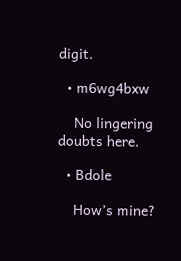digit.

  • m6wg4bxw

    No lingering doubts here.

  • Bdole

    How’s mine?